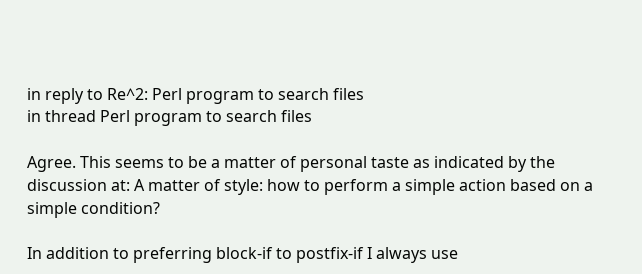in reply to Re^2: Perl program to search files
in thread Perl program to search files

Agree. This seems to be a matter of personal taste as indicated by the discussion at: A matter of style: how to perform a simple action based on a simple condition?

In addition to preferring block-if to postfix-if I always use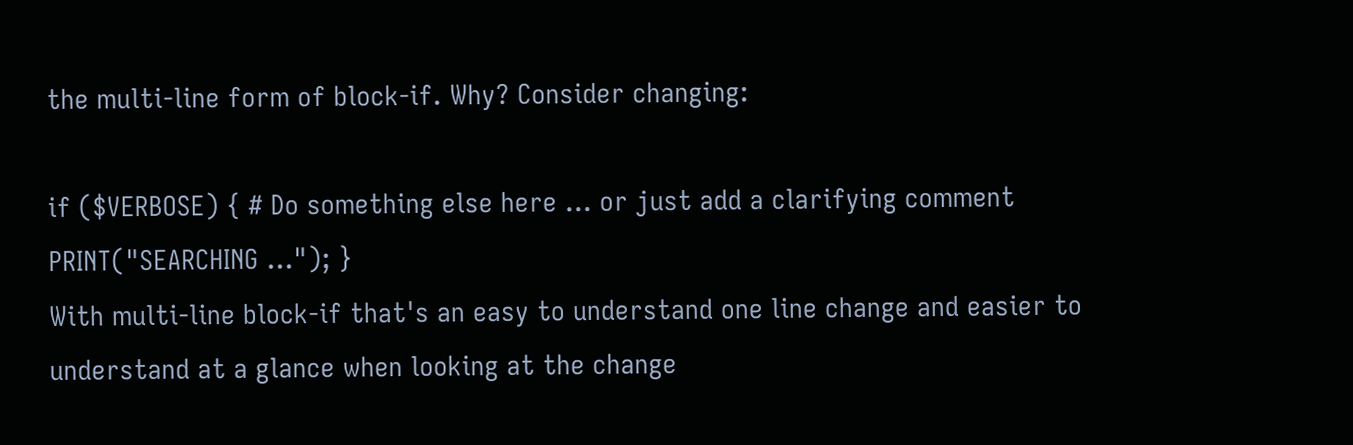the multi-line form of block-if. Why? Consider changing:

if ($VERBOSE) { # Do something else here ... or just add a clarifying comment PRINT("SEARCHING ..."); }
With multi-line block-if that's an easy to understand one line change and easier to understand at a glance when looking at the change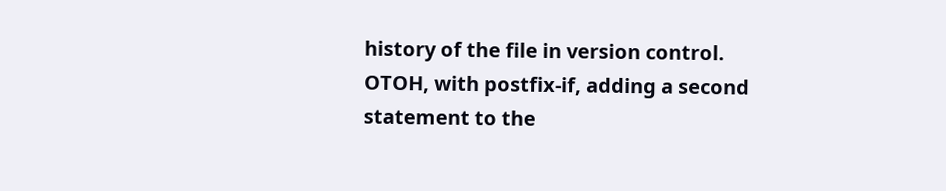history of the file in version control. OTOH, with postfix-if, adding a second statement to the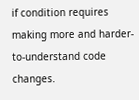if condition requires making more and harder-to-understand code changes.